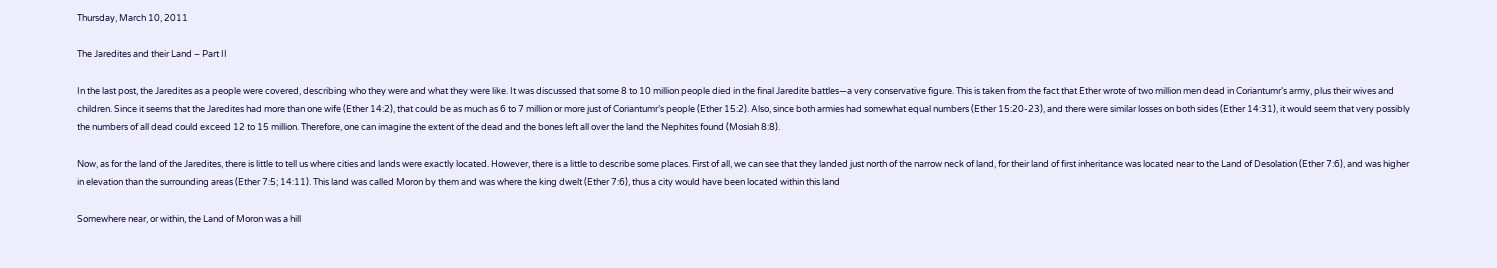Thursday, March 10, 2011

The Jaredites and their Land – Part II

In the last post, the Jaredites as a people were covered, describing who they were and what they were like. It was discussed that some 8 to 10 million people died in the final Jaredite battles—a very conservative figure. This is taken from the fact that Ether wrote of two million men dead in Coriantumr’s army, plus their wives and children. Since it seems that the Jaredites had more than one wife (Ether 14:2), that could be as much as 6 to 7 million or more just of Coriantumr’s people (Ether 15:2). Also, since both armies had somewhat equal numbers (Ether 15:20-23), and there were similar losses on both sides (Ether 14:31), it would seem that very possibly the numbers of all dead could exceed 12 to 15 million. Therefore, one can imagine the extent of the dead and the bones left all over the land the Nephites found (Mosiah 8:8).

Now, as for the land of the Jaredites, there is little to tell us where cities and lands were exactly located. However, there is a little to describe some places. First of all, we can see that they landed just north of the narrow neck of land, for their land of first inheritance was located near to the Land of Desolation (Ether 7:6), and was higher in elevation than the surrounding areas (Ether 7:5; 14:11). This land was called Moron by them and was where the king dwelt (Ether 7:6), thus a city would have been located within this land

Somewhere near, or within, the Land of Moron was a hill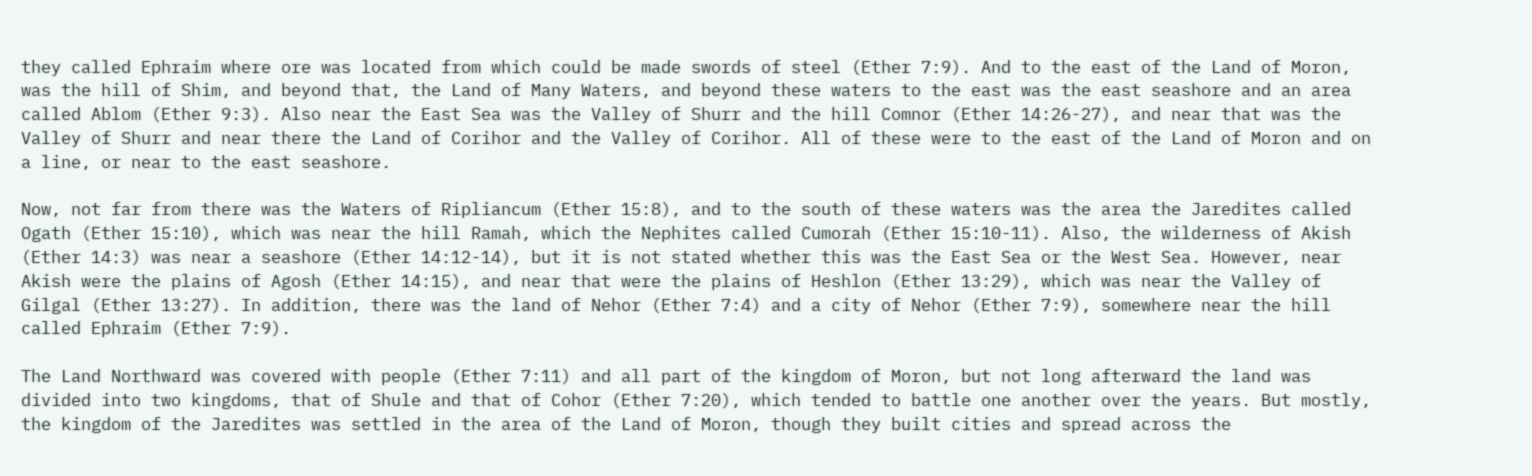they called Ephraim where ore was located from which could be made swords of steel (Ether 7:9). And to the east of the Land of Moron, was the hill of Shim, and beyond that, the Land of Many Waters, and beyond these waters to the east was the east seashore and an area called Ablom (Ether 9:3). Also near the East Sea was the Valley of Shurr and the hill Comnor (Ether 14:26-27), and near that was the Valley of Shurr and near there the Land of Corihor and the Valley of Corihor. All of these were to the east of the Land of Moron and on a line, or near to the east seashore.

Now, not far from there was the Waters of Ripliancum (Ether 15:8), and to the south of these waters was the area the Jaredites called Ogath (Ether 15:10), which was near the hill Ramah, which the Nephites called Cumorah (Ether 15:10-11). Also, the wilderness of Akish (Ether 14:3) was near a seashore (Ether 14:12-14), but it is not stated whether this was the East Sea or the West Sea. However, near Akish were the plains of Agosh (Ether 14:15), and near that were the plains of Heshlon (Ether 13:29), which was near the Valley of Gilgal (Ether 13:27). In addition, there was the land of Nehor (Ether 7:4) and a city of Nehor (Ether 7:9), somewhere near the hill called Ephraim (Ether 7:9).

The Land Northward was covered with people (Ether 7:11) and all part of the kingdom of Moron, but not long afterward the land was divided into two kingdoms, that of Shule and that of Cohor (Ether 7:20), which tended to battle one another over the years. But mostly, the kingdom of the Jaredites was settled in the area of the Land of Moron, though they built cities and spread across the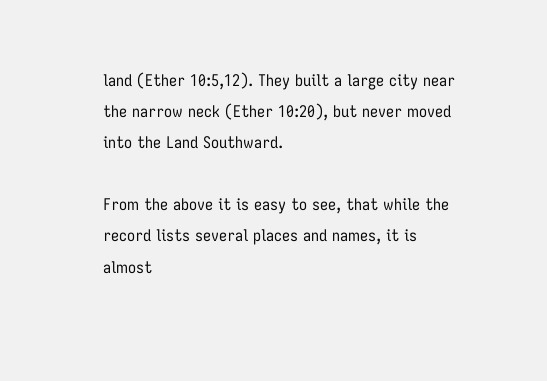land (Ether 10:5,12). They built a large city near the narrow neck (Ether 10:20), but never moved into the Land Southward.

From the above it is easy to see, that while the record lists several places and names, it is almost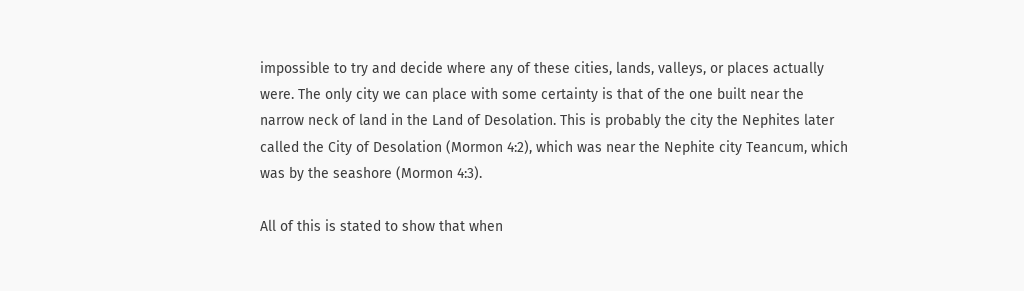impossible to try and decide where any of these cities, lands, valleys, or places actually were. The only city we can place with some certainty is that of the one built near the narrow neck of land in the Land of Desolation. This is probably the city the Nephites later called the City of Desolation (Mormon 4:2), which was near the Nephite city Teancum, which was by the seashore (Mormon 4:3).

All of this is stated to show that when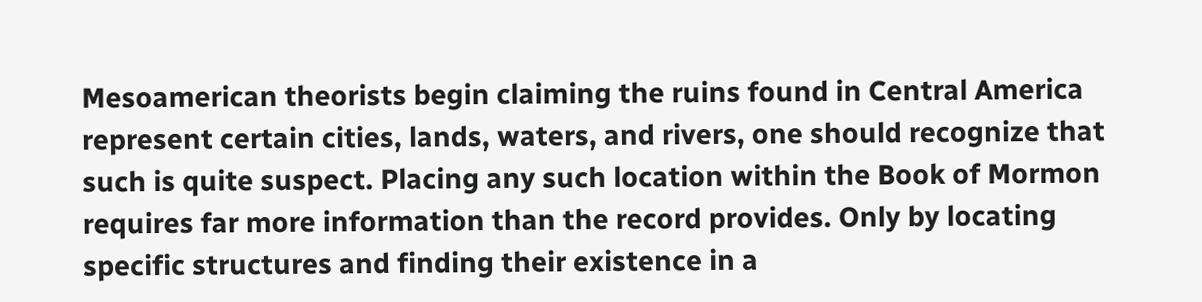Mesoamerican theorists begin claiming the ruins found in Central America represent certain cities, lands, waters, and rivers, one should recognize that such is quite suspect. Placing any such location within the Book of Mormon requires far more information than the record provides. Only by locating specific structures and finding their existence in a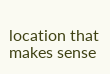location that makes sense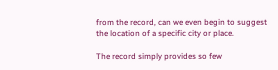from the record, can we even begin to suggest the location of a specific city or place.

The record simply provides so few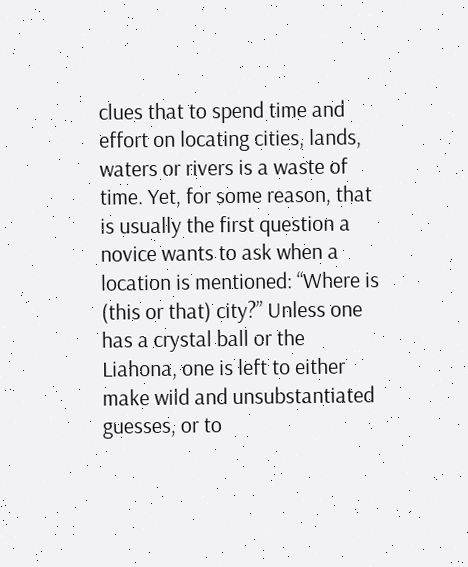clues that to spend time and effort on locating cities, lands, waters or rivers is a waste of time. Yet, for some reason, that is usually the first question a novice wants to ask when a location is mentioned: “Where is (this or that) city?” Unless one has a crystal ball or the Liahona, one is left to either make wild and unsubstantiated guesses, or to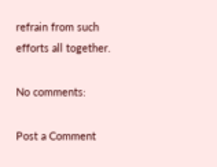refrain from such efforts all together.

No comments:

Post a Comment